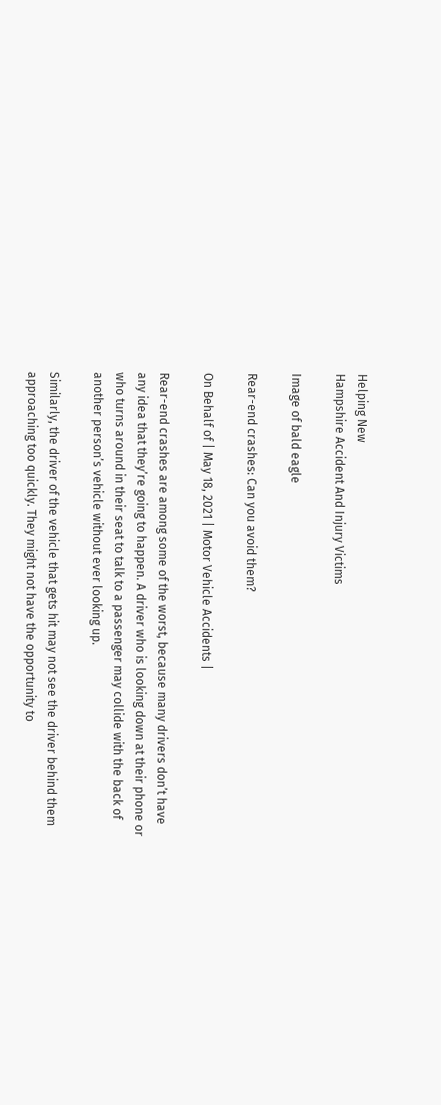Helping New
Hampshire Accident And Injury Victims

Image of bald eagle

Rear-end crashes: Can you avoid them?

On Behalf of | May 18, 2021 | Motor Vehicle Accidents |

Rear-end crashes are among some of the worst, because many drivers don’t have any idea that they’re going to happen. A driver who is looking down at their phone or who turns around in their seat to talk to a passenger may collide with the back of another person’s vehicle without ever looking up.

Similarly, the driver of the vehicle that gets hit may not see the driver behind them approaching too quickly. They might not have the opportunity to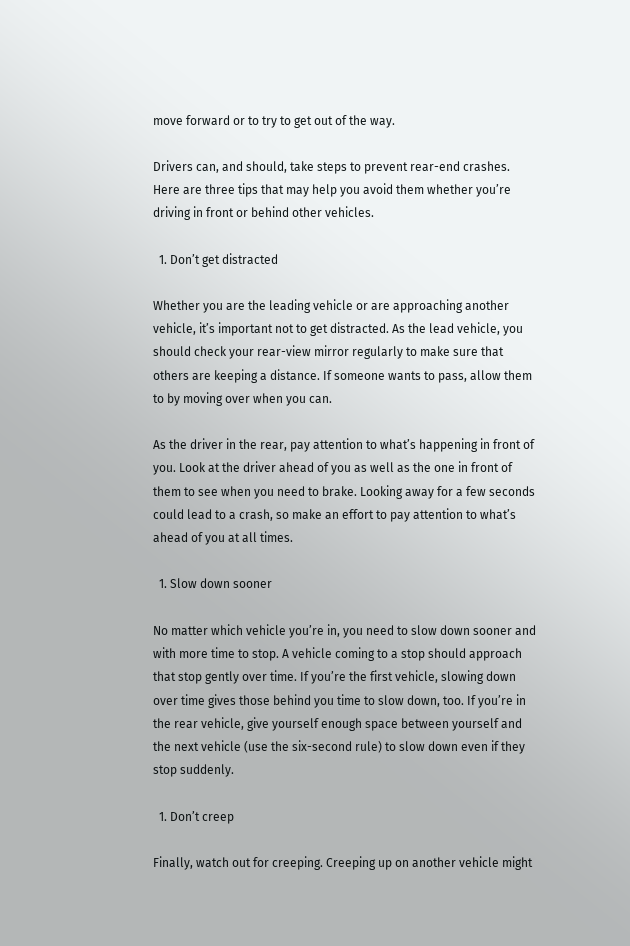move forward or to try to get out of the way.

Drivers can, and should, take steps to prevent rear-end crashes. Here are three tips that may help you avoid them whether you’re driving in front or behind other vehicles.

  1. Don’t get distracted

Whether you are the leading vehicle or are approaching another vehicle, it’s important not to get distracted. As the lead vehicle, you should check your rear-view mirror regularly to make sure that others are keeping a distance. If someone wants to pass, allow them to by moving over when you can.

As the driver in the rear, pay attention to what’s happening in front of you. Look at the driver ahead of you as well as the one in front of them to see when you need to brake. Looking away for a few seconds could lead to a crash, so make an effort to pay attention to what’s ahead of you at all times.

  1. Slow down sooner

No matter which vehicle you’re in, you need to slow down sooner and with more time to stop. A vehicle coming to a stop should approach that stop gently over time. If you’re the first vehicle, slowing down over time gives those behind you time to slow down, too. If you’re in the rear vehicle, give yourself enough space between yourself and the next vehicle (use the six-second rule) to slow down even if they stop suddenly.

  1. Don’t creep

Finally, watch out for creeping. Creeping up on another vehicle might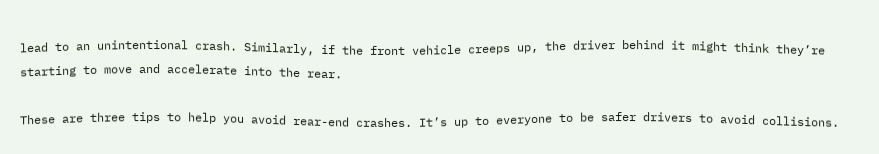lead to an unintentional crash. Similarly, if the front vehicle creeps up, the driver behind it might think they’re starting to move and accelerate into the rear.

These are three tips to help you avoid rear-end crashes. It’s up to everyone to be safer drivers to avoid collisions.